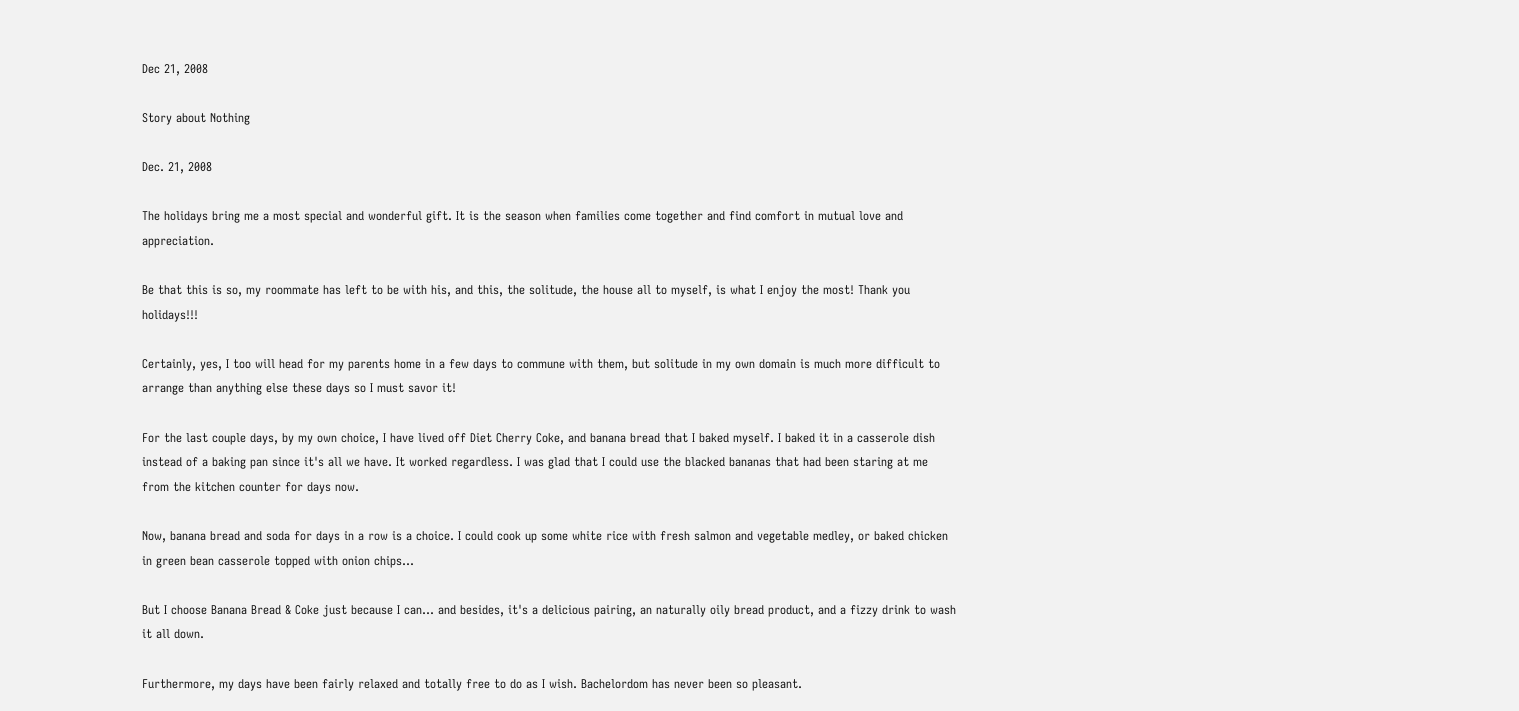Dec 21, 2008

Story about Nothing

Dec. 21, 2008

The holidays bring me a most special and wonderful gift. It is the season when families come together and find comfort in mutual love and appreciation.

Be that this is so, my roommate has left to be with his, and this, the solitude, the house all to myself, is what I enjoy the most! Thank you holidays!!!

Certainly, yes, I too will head for my parents home in a few days to commune with them, but solitude in my own domain is much more difficult to arrange than anything else these days so I must savor it!

For the last couple days, by my own choice, I have lived off Diet Cherry Coke, and banana bread that I baked myself. I baked it in a casserole dish instead of a baking pan since it's all we have. It worked regardless. I was glad that I could use the blacked bananas that had been staring at me from the kitchen counter for days now.

Now, banana bread and soda for days in a row is a choice. I could cook up some white rice with fresh salmon and vegetable medley, or baked chicken in green bean casserole topped with onion chips...

But I choose Banana Bread & Coke just because I can... and besides, it's a delicious pairing, an naturally oily bread product, and a fizzy drink to wash it all down.

Furthermore, my days have been fairly relaxed and totally free to do as I wish. Bachelordom has never been so pleasant.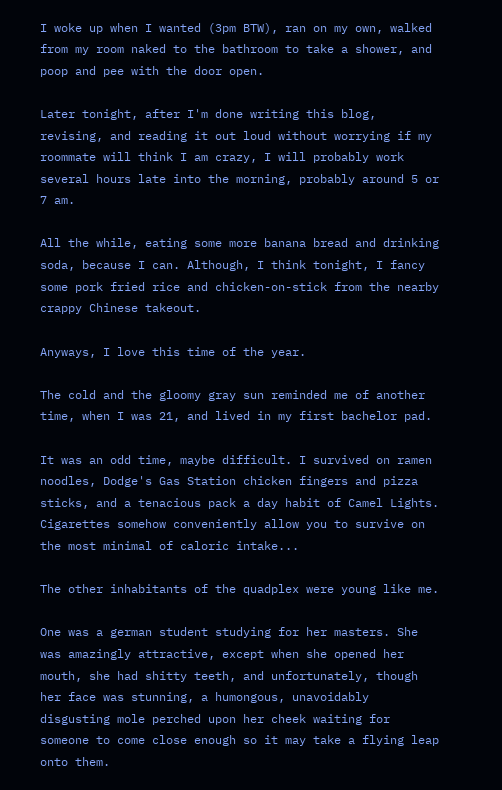I woke up when I wanted (3pm BTW), ran on my own, walked from my room naked to the bathroom to take a shower, and poop and pee with the door open.

Later tonight, after I'm done writing this blog, revising, and reading it out loud without worrying if my roommate will think I am crazy, I will probably work several hours late into the morning, probably around 5 or 7 am.

All the while, eating some more banana bread and drinking soda, because I can. Although, I think tonight, I fancy some pork fried rice and chicken-on-stick from the nearby crappy Chinese takeout.

Anyways, I love this time of the year.

The cold and the gloomy gray sun reminded me of another time, when I was 21, and lived in my first bachelor pad.

It was an odd time, maybe difficult. I survived on ramen noodles, Dodge's Gas Station chicken fingers and pizza sticks, and a tenacious pack a day habit of Camel Lights. Cigarettes somehow conveniently allow you to survive on the most minimal of caloric intake...

The other inhabitants of the quadplex were young like me.

One was a german student studying for her masters. She was amazingly attractive, except when she opened her mouth, she had shitty teeth, and unfortunately, though her face was stunning, a humongous, unavoidably disgusting mole perched upon her cheek waiting for someone to come close enough so it may take a flying leap onto them.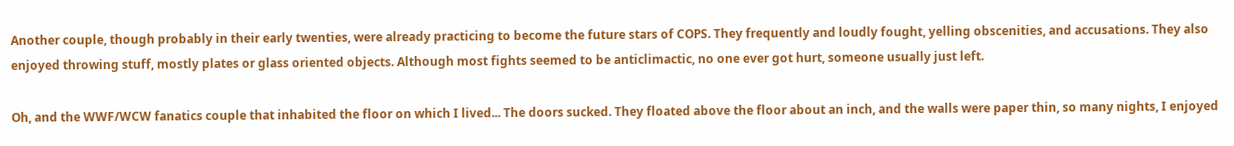Another couple, though probably in their early twenties, were already practicing to become the future stars of COPS. They frequently and loudly fought, yelling obscenities, and accusations. They also enjoyed throwing stuff, mostly plates or glass oriented objects. Although most fights seemed to be anticlimactic, no one ever got hurt, someone usually just left.

Oh, and the WWF/WCW fanatics couple that inhabited the floor on which I lived... The doors sucked. They floated above the floor about an inch, and the walls were paper thin, so many nights, I enjoyed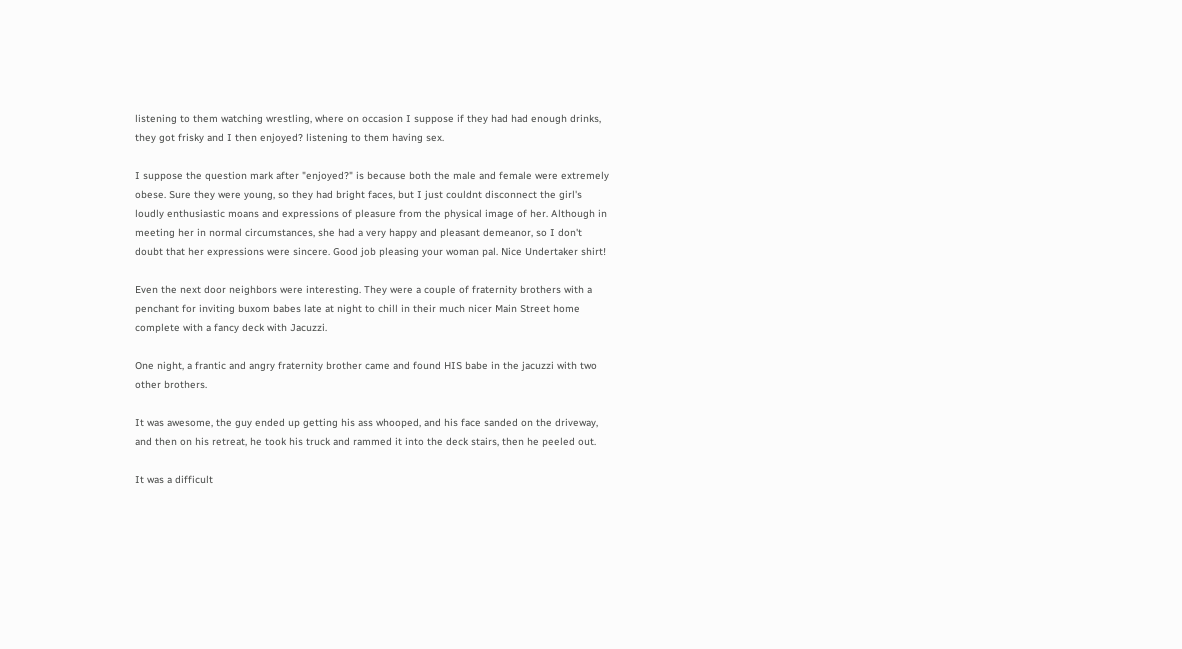listening to them watching wrestling, where on occasion I suppose if they had had enough drinks, they got frisky and I then enjoyed? listening to them having sex.

I suppose the question mark after "enjoyed?" is because both the male and female were extremely obese. Sure they were young, so they had bright faces, but I just couldnt disconnect the girl's loudly enthusiastic moans and expressions of pleasure from the physical image of her. Although in meeting her in normal circumstances, she had a very happy and pleasant demeanor, so I don't doubt that her expressions were sincere. Good job pleasing your woman pal. Nice Undertaker shirt!

Even the next door neighbors were interesting. They were a couple of fraternity brothers with a penchant for inviting buxom babes late at night to chill in their much nicer Main Street home complete with a fancy deck with Jacuzzi.

One night, a frantic and angry fraternity brother came and found HIS babe in the jacuzzi with two other brothers.

It was awesome, the guy ended up getting his ass whooped, and his face sanded on the driveway, and then on his retreat, he took his truck and rammed it into the deck stairs, then he peeled out.

It was a difficult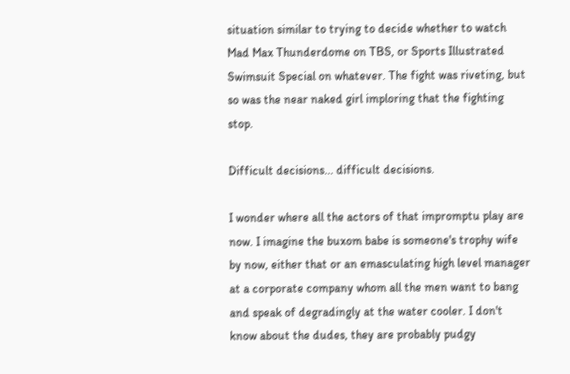situation similar to trying to decide whether to watch Mad Max Thunderdome on TBS, or Sports Illustrated Swimsuit Special on whatever. The fight was riveting, but so was the near naked girl imploring that the fighting stop.

Difficult decisions... difficult decisions.

I wonder where all the actors of that impromptu play are now. I imagine the buxom babe is someone's trophy wife by now, either that or an emasculating high level manager at a corporate company whom all the men want to bang and speak of degradingly at the water cooler. I don't know about the dudes, they are probably pudgy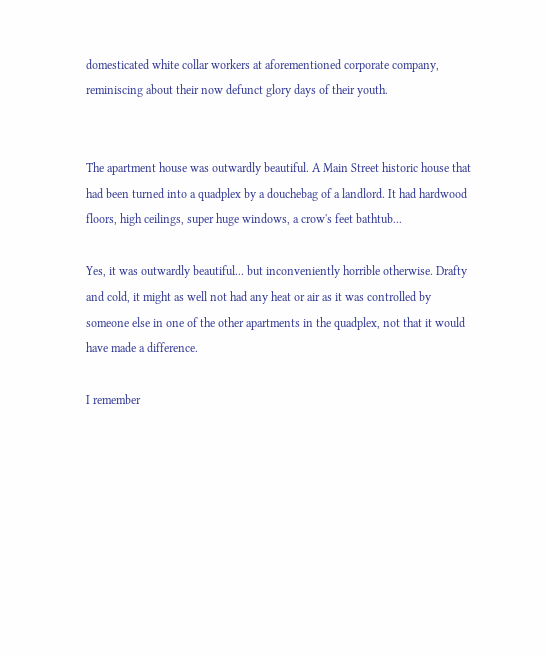domesticated white collar workers at aforementioned corporate company, reminiscing about their now defunct glory days of their youth.


The apartment house was outwardly beautiful. A Main Street historic house that had been turned into a quadplex by a douchebag of a landlord. It had hardwood floors, high ceilings, super huge windows, a crow's feet bathtub...

Yes, it was outwardly beautiful... but inconveniently horrible otherwise. Drafty and cold, it might as well not had any heat or air as it was controlled by someone else in one of the other apartments in the quadplex, not that it would have made a difference.

I remember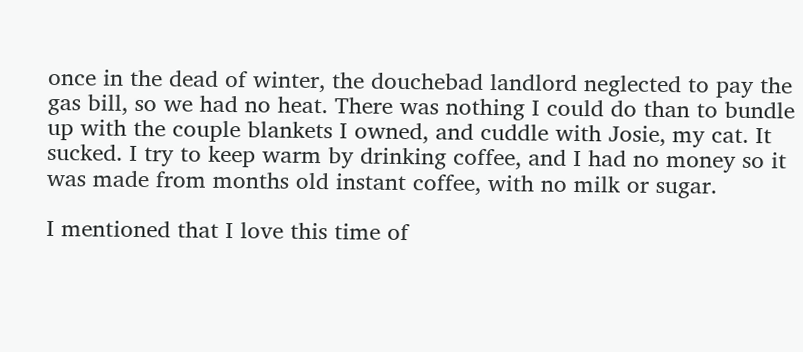once in the dead of winter, the douchebad landlord neglected to pay the gas bill, so we had no heat. There was nothing I could do than to bundle up with the couple blankets I owned, and cuddle with Josie, my cat. It sucked. I try to keep warm by drinking coffee, and I had no money so it was made from months old instant coffee, with no milk or sugar.

I mentioned that I love this time of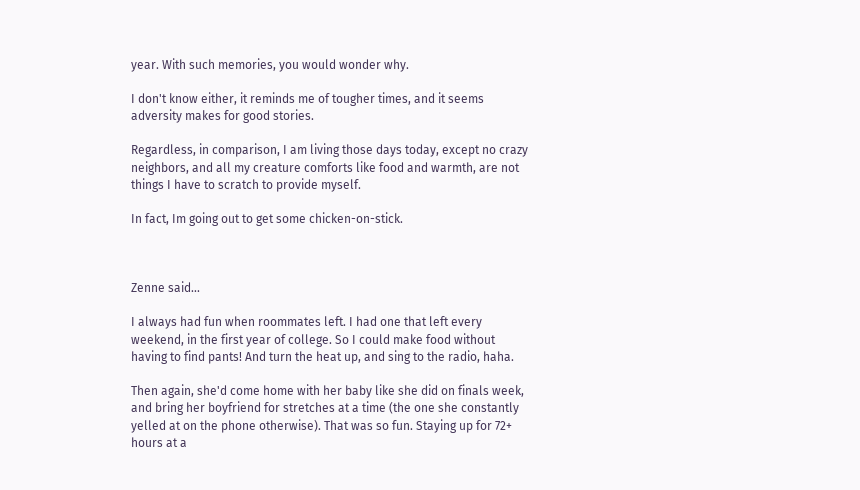year. With such memories, you would wonder why.

I don't know either, it reminds me of tougher times, and it seems adversity makes for good stories.

Regardless, in comparison, I am living those days today, except no crazy neighbors, and all my creature comforts like food and warmth, are not things I have to scratch to provide myself.

In fact, Im going out to get some chicken-on-stick.



Zenne said...

I always had fun when roommates left. I had one that left every weekend, in the first year of college. So I could make food without having to find pants! And turn the heat up, and sing to the radio, haha.

Then again, she'd come home with her baby like she did on finals week, and bring her boyfriend for stretches at a time (the one she constantly yelled at on the phone otherwise). That was so fun. Staying up for 72+ hours at a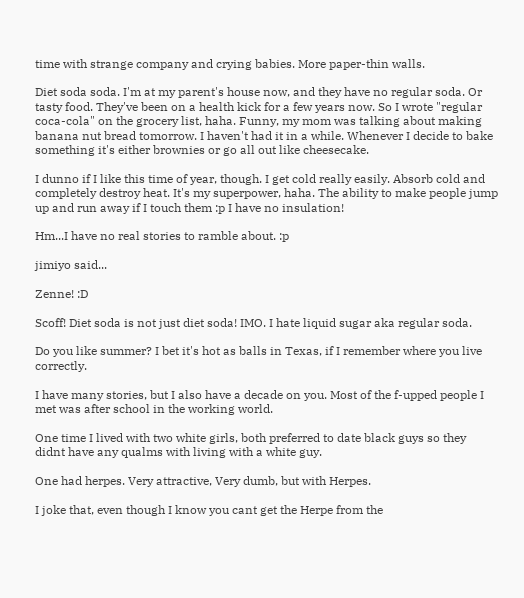time with strange company and crying babies. More paper-thin walls.

Diet soda soda. I'm at my parent's house now, and they have no regular soda. Or tasty food. They've been on a health kick for a few years now. So I wrote "regular coca-cola" on the grocery list, haha. Funny, my mom was talking about making banana nut bread tomorrow. I haven't had it in a while. Whenever I decide to bake something it's either brownies or go all out like cheesecake.

I dunno if I like this time of year, though. I get cold really easily. Absorb cold and completely destroy heat. It's my superpower, haha. The ability to make people jump up and run away if I touch them :p I have no insulation!

Hm...I have no real stories to ramble about. :p

jimiyo said...

Zenne! :D

Scoff! Diet soda is not just diet soda! IMO. I hate liquid sugar aka regular soda.

Do you like summer? I bet it's hot as balls in Texas, if I remember where you live correctly.

I have many stories, but I also have a decade on you. Most of the f-upped people I met was after school in the working world.

One time I lived with two white girls, both preferred to date black guys so they didnt have any qualms with living with a white guy.

One had herpes. Very attractive, Very dumb, but with Herpes.

I joke that, even though I know you cant get the Herpe from the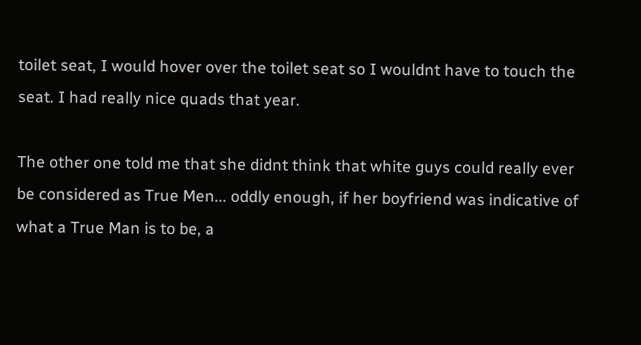toilet seat, I would hover over the toilet seat so I wouldnt have to touch the seat. I had really nice quads that year.

The other one told me that she didnt think that white guys could really ever be considered as True Men... oddly enough, if her boyfriend was indicative of what a True Man is to be, a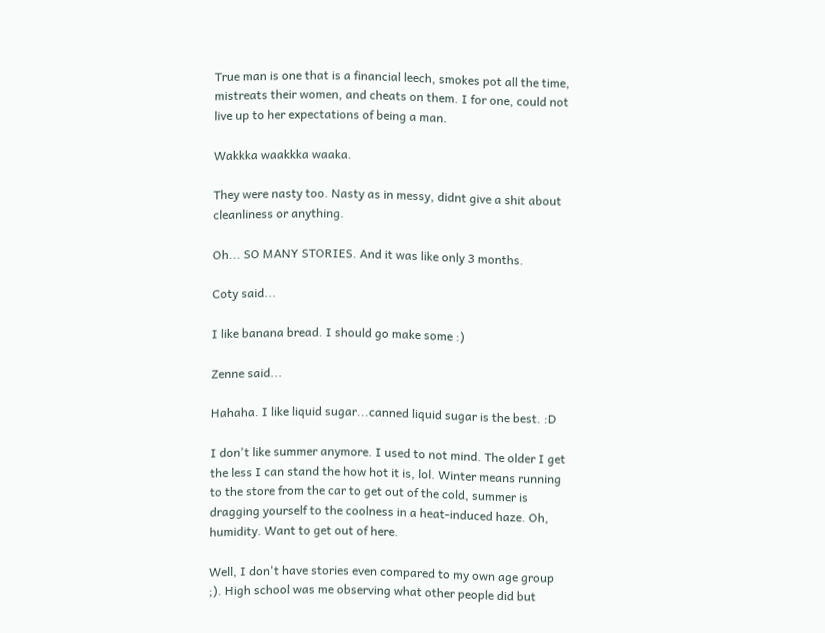True man is one that is a financial leech, smokes pot all the time, mistreats their women, and cheats on them. I for one, could not live up to her expectations of being a man.

Wakkka waakkka waaka.

They were nasty too. Nasty as in messy, didnt give a shit about cleanliness or anything.

Oh... SO MANY STORIES. And it was like only 3 months.

Coty said...

I like banana bread. I should go make some :)

Zenne said...

Hahaha. I like liquid sugar...canned liquid sugar is the best. :D

I don't like summer anymore. I used to not mind. The older I get the less I can stand the how hot it is, lol. Winter means running to the store from the car to get out of the cold, summer is dragging yourself to the coolness in a heat-induced haze. Oh, humidity. Want to get out of here.

Well, I don't have stories even compared to my own age group ;). High school was me observing what other people did but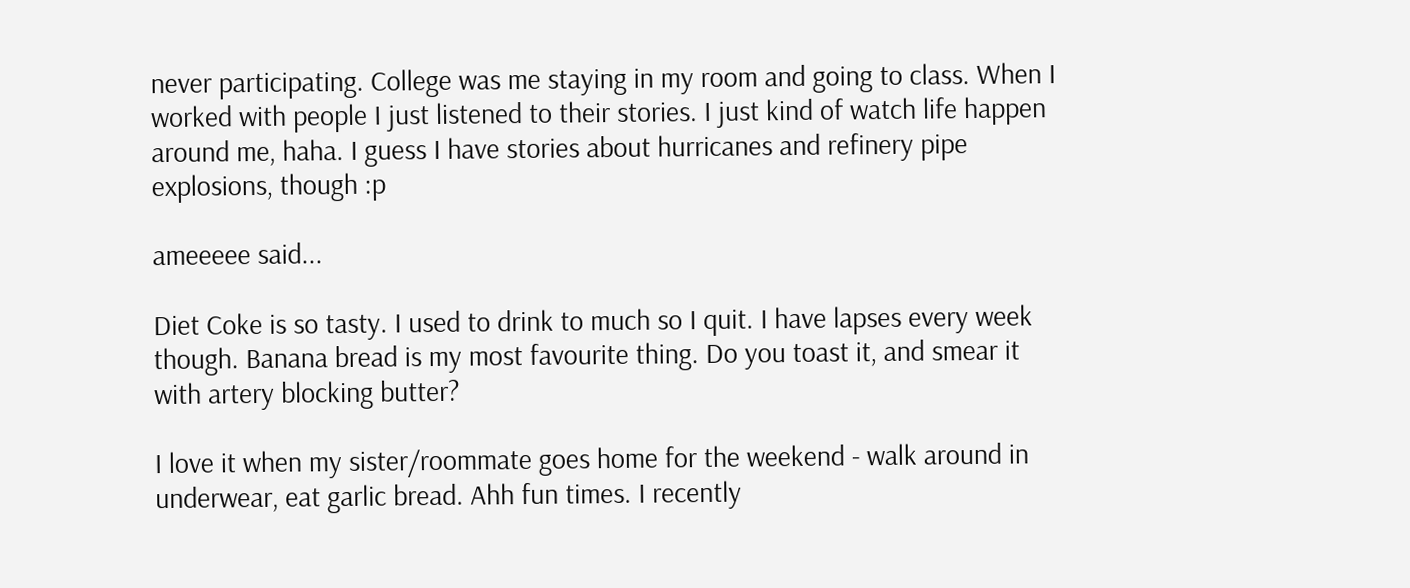never participating. College was me staying in my room and going to class. When I worked with people I just listened to their stories. I just kind of watch life happen around me, haha. I guess I have stories about hurricanes and refinery pipe explosions, though :p

ameeeee said...

Diet Coke is so tasty. I used to drink to much so I quit. I have lapses every week though. Banana bread is my most favourite thing. Do you toast it, and smear it with artery blocking butter?

I love it when my sister/roommate goes home for the weekend - walk around in underwear, eat garlic bread. Ahh fun times. I recently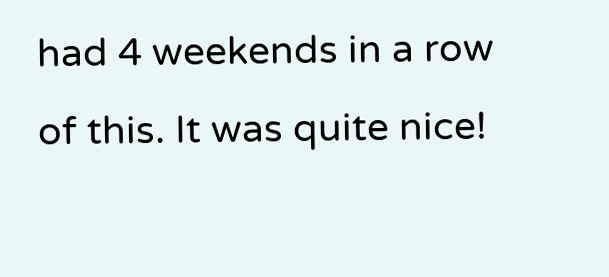had 4 weekends in a row of this. It was quite nice!